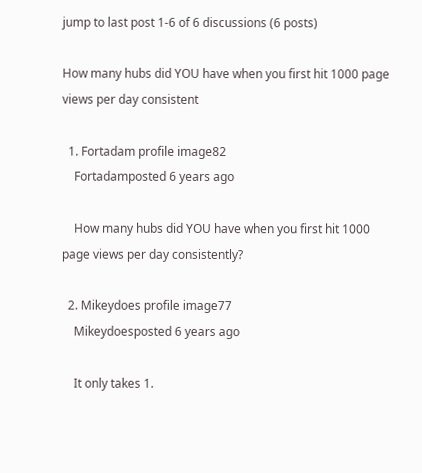jump to last post 1-6 of 6 discussions (6 posts)

How many hubs did YOU have when you first hit 1000 page views per day consistent

  1. Fortadam profile image82
    Fortadamposted 6 years ago

    How many hubs did YOU have when you first hit 1000 page views per day consistently?

  2. Mikeydoes profile image77
    Mikeydoesposted 6 years ago

    It only takes 1.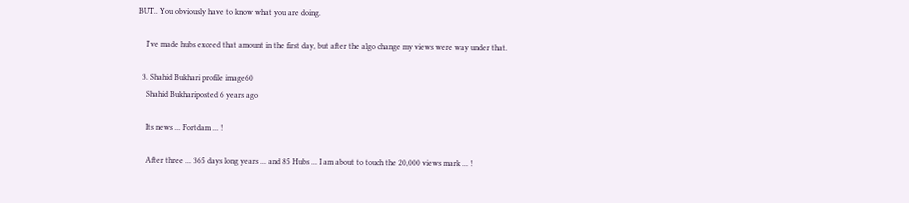BUT.. You obviously have to know what you are doing.

    I've made hubs exceed that amount in the first day, but after the algo change my views were way under that.

  3. Shahid Bukhari profile image60
    Shahid Bukhariposted 6 years ago

    Its news ... Fortdam ... !

    After three ... 365 days long years ... and 85 Hubs ... I am about to touch the 20,000 views mark ... !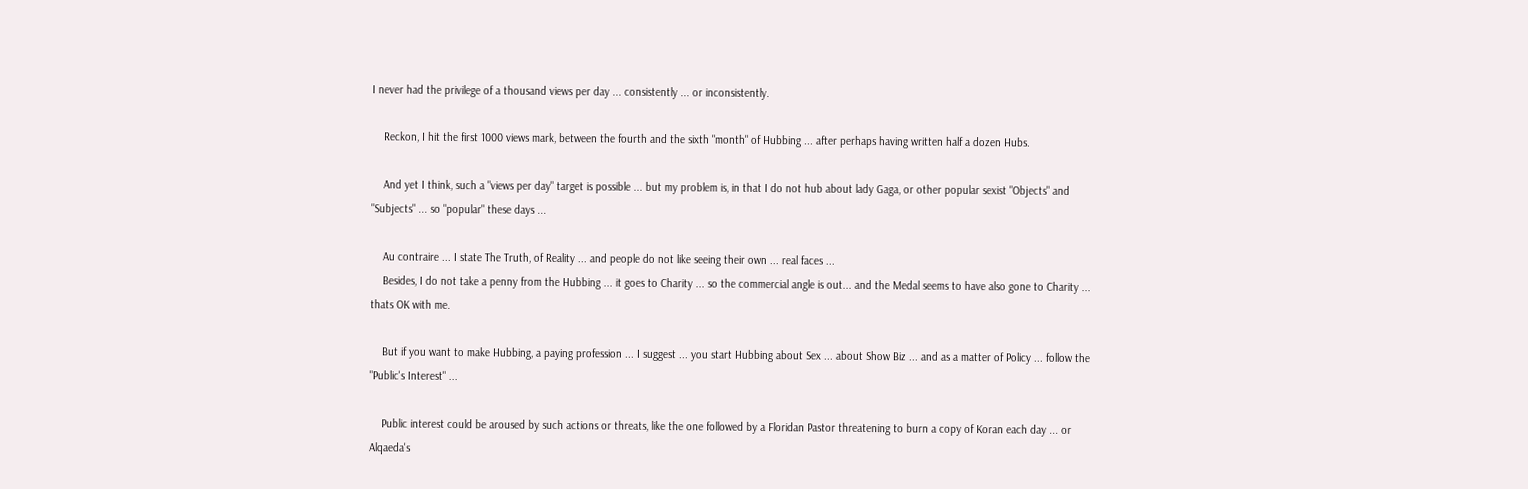I never had the privilege of a thousand views per day ... consistently ... or inconsistently.

    Reckon, I hit the first 1000 views mark, between the fourth and the sixth "month" of Hubbing ... after perhaps having written half a dozen Hubs.

    And yet I think, such a "views per day" target is possible ... but my problem is, in that I do not hub about lady Gaga, or other popular sexist "Objects" and "Subjects" ... so "popular" these days ...

    Au contraire ... I state The Truth, of Reality ... and people do not like seeing their own ... real faces ...
    Besides, I do not take a penny from the Hubbing ... it goes to Charity ... so the commercial angle is out... and the Medal seems to have also gone to Charity ... thats OK with me.

    But if you want to make Hubbing, a paying profession ... I suggest ... you start Hubbing about Sex ... about Show Biz ... and as a matter of Policy ... follow the "Public's Interest" ...

    Public interest could be aroused by such actions or threats, like the one followed by a Floridan Pastor threatening to burn a copy of Koran each day ... or Alqaeda's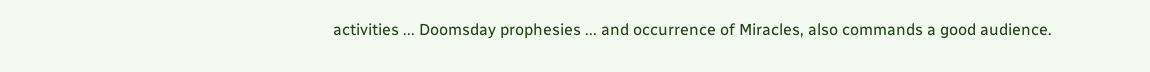activities ... Doomsday prophesies ... and occurrence of Miracles, also commands a good audience.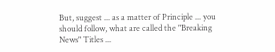But, suggest ... as a matter of Principle ... you should follow, what are called the "Breaking News" Titles ...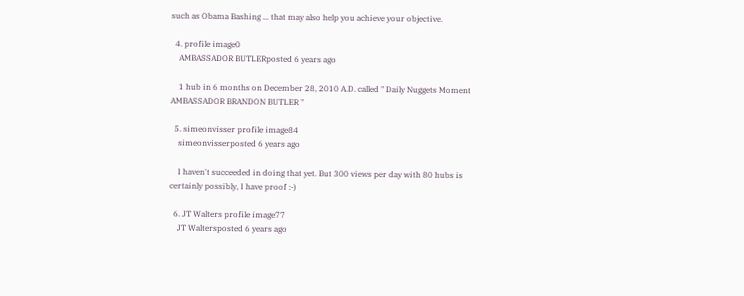such as Obama Bashing ... that may also help you achieve your objective.

  4. profile image0
    AMBASSADOR BUTLERposted 6 years ago

    1 hub in 6 months on December 28, 2010 A.D. called " Daily Nuggets Moment AMBASSADOR BRANDON BUTLER "

  5. simeonvisser profile image84
    simeonvisserposted 6 years ago

    I haven't succeeded in doing that yet. But 300 views per day with 80 hubs is certainly possibly, I have proof :-)

  6. JT Walters profile image77
    JT Waltersposted 6 years ago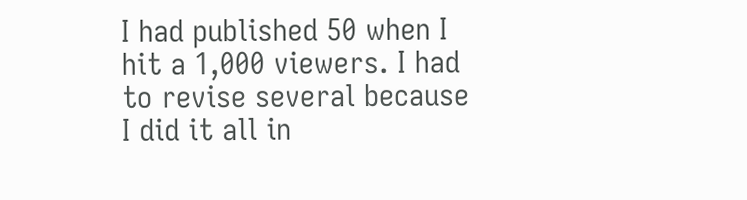I had published 50 when I hit a 1,000 viewers. I had to revise several because I did it all in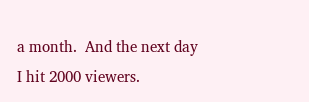a month.  And the next day I hit 2000 viewers.